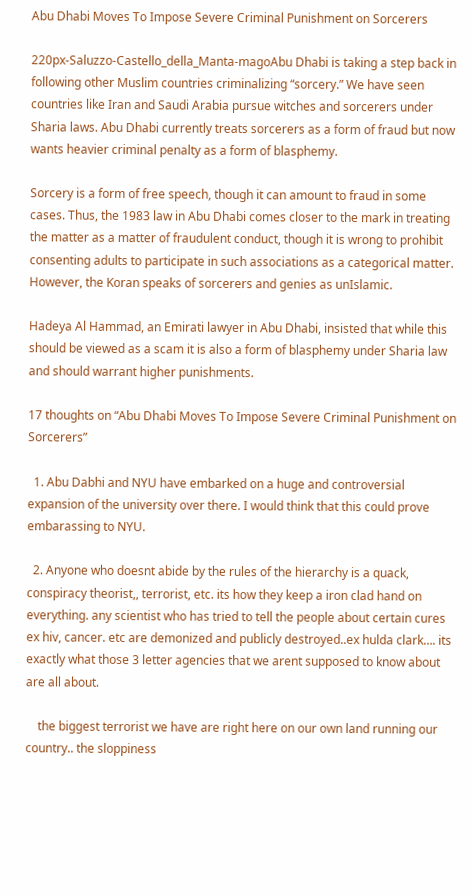Abu Dhabi Moves To Impose Severe Criminal Punishment on Sorcerers

220px-Saluzzo-Castello_della_Manta-magoAbu Dhabi is taking a step back in following other Muslim countries criminalizing “sorcery.” We have seen countries like Iran and Saudi Arabia pursue witches and sorcerers under Sharia laws. Abu Dhabi currently treats sorcerers as a form of fraud but now wants heavier criminal penalty as a form of blasphemy.

Sorcery is a form of free speech, though it can amount to fraud in some cases. Thus, the 1983 law in Abu Dhabi comes closer to the mark in treating the matter as a matter of fraudulent conduct, though it is wrong to prohibit consenting adults to participate in such associations as a categorical matter. However, the Koran speaks of sorcerers and genies as unIslamic.

Hadeya Al Hammad, an Emirati lawyer in Abu Dhabi, insisted that while this should be viewed as a scam it is also a form of blasphemy under Sharia law and should warrant higher punishments.

17 thoughts on “Abu Dhabi Moves To Impose Severe Criminal Punishment on Sorcerers”

  1. Abu Dabhi and NYU have embarked on a huge and controversial expansion of the university over there. I would think that this could prove embarassing to NYU.

  2. Anyone who doesnt abide by the rules of the hierarchy is a quack, conspiracy theorist,, terrorist, etc. its how they keep a iron clad hand on everything. any scientist who has tried to tell the people about certain cures ex hiv, cancer. etc are demonized and publicly destroyed..ex hulda clark…. its exactly what those 3 letter agencies that we arent supposed to know about are all about.

    the biggest terrorist we have are right here on our own land running our country.. the sloppiness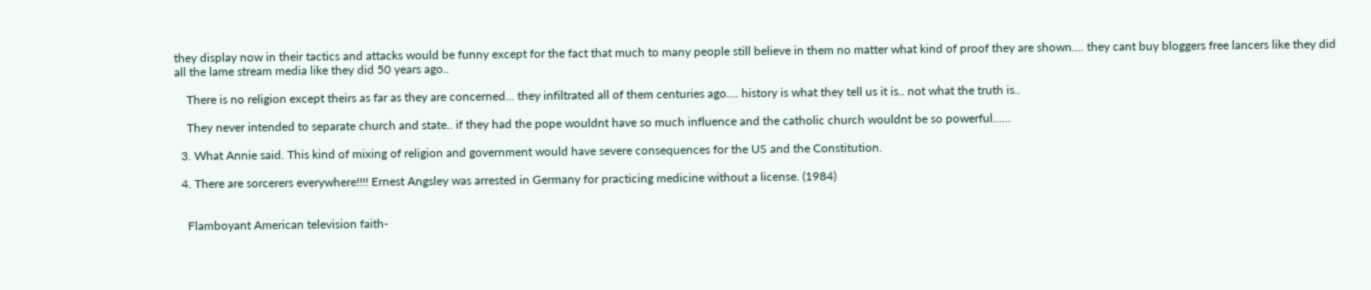they display now in their tactics and attacks would be funny except for the fact that much to many people still believe in them no matter what kind of proof they are shown…. they cant buy bloggers free lancers like they did all the lame stream media like they did 50 years ago..

    There is no religion except theirs as far as they are concerned… they infiltrated all of them centuries ago…. history is what they tell us it is.. not what the truth is..

    They never intended to separate church and state.. if they had the pope wouldnt have so much influence and the catholic church wouldnt be so powerful……

  3. What Annie said. This kind of mixing of religion and government would have severe consequences for the US and the Constitution.

  4. There are sorcerers everywhere!!!! Ernest Angsley was arrested in Germany for practicing medicine without a license. (1984)


    Flamboyant American television faith-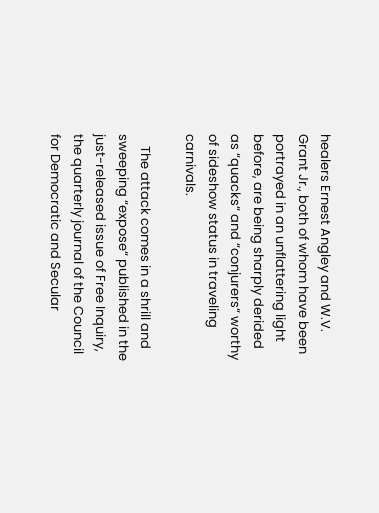healers Ernest Angley and W.V. Grant Jr., both of whom have been portrayed in an unflattering light before, are being sharply derided as “quacks“ and “conjurers“ worthy of sideshow status in traveling carnivals.

    The attack comes in a shrill and sweeping “expose“ published in the just-released issue of Free Inquiry, the quarterly journal of the Council for Democratic and Secular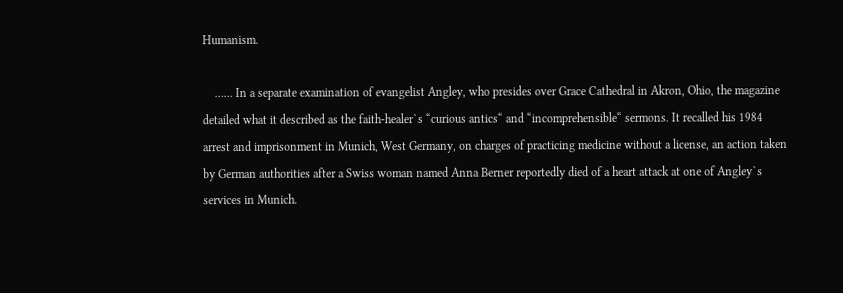Humanism.

    …… In a separate examination of evangelist Angley, who presides over Grace Cathedral in Akron, Ohio, the magazine detailed what it described as the faith-healer`s “curious antics“ and “incomprehensible“ sermons. It recalled his 1984 arrest and imprisonment in Munich, West Germany, on charges of practicing medicine without a license, an action taken by German authorities after a Swiss woman named Anna Berner reportedly died of a heart attack at one of Angley`s services in Munich.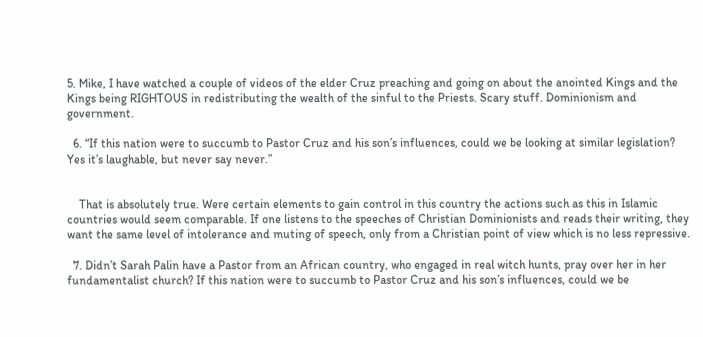5. Mike, I have watched a couple of videos of the elder Cruz preaching and going on about the anointed Kings and the Kings being RIGHTOUS in redistributing the wealth of the sinful to the Priests. Scary stuff. Dominionism and government.

  6. “If this nation were to succumb to Pastor Cruz and his son’s influences, could we be looking at similar legislation? Yes it’s laughable, but never say never.”


    That is absolutely true. Were certain elements to gain control in this country the actions such as this in Islamic countries would seem comparable. If one listens to the speeches of Christian Dominionists and reads their writing, they want the same level of intolerance and muting of speech, only from a Christian point of view which is no less repressive.

  7. Didn’t Sarah Palin have a Pastor from an African country, who engaged in real witch hunts, pray over her in her fundamentalist church? If this nation were to succumb to Pastor Cruz and his son’s influences, could we be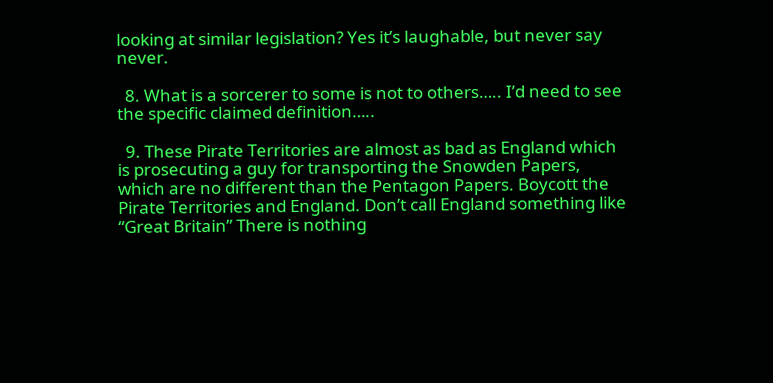looking at similar legislation? Yes it’s laughable, but never say never.

  8. What is a sorcerer to some is not to others….. I’d need to see the specific claimed definition…..

  9. These Pirate Territories are almost as bad as England which is prosecuting a guy for transporting the Snowden Papers, which are no different than the Pentagon Papers. Boycott the Pirate Territories and England. Don’t call England something like “Great Britain” There is nothing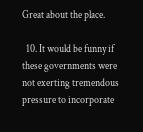Great about the place.

  10. It would be funny if these governments were not exerting tremendous pressure to incorporate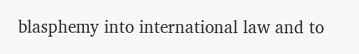blasphemy into international law and to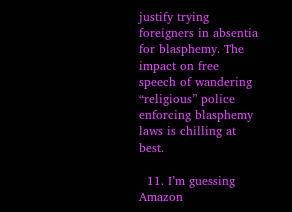justify trying foreigners in absentia for blasphemy. The impact on free speech of wandering “religious” police enforcing blasphemy laws is chilling at best.

  11. I’m guessing Amazon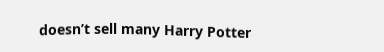doesn’t sell many Harry Potter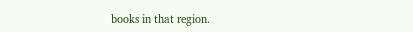books in that region.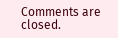Comments are closed.